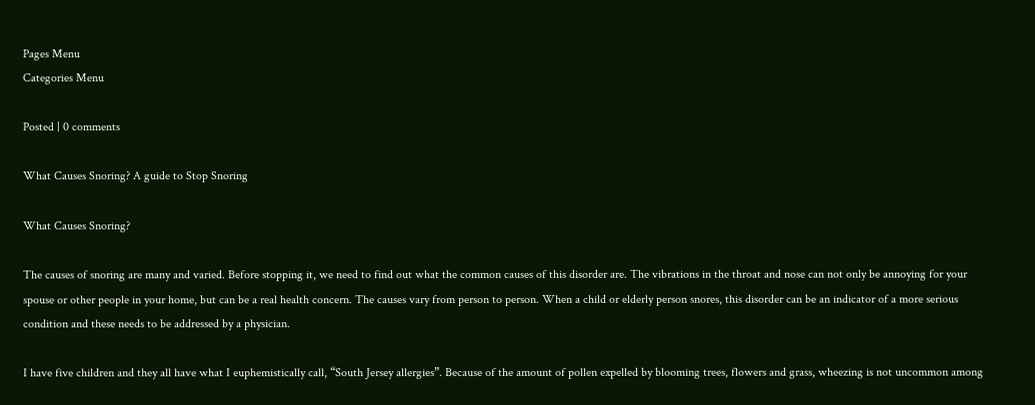Pages Menu
Categories Menu

Posted | 0 comments

What Causes Snoring? A guide to Stop Snoring

What Causes Snoring?

The causes of snoring are many and varied. Before stopping it, we need to find out what the common causes of this disorder are. The vibrations in the throat and nose can not only be annoying for your spouse or other people in your home, but can be a real health concern. The causes vary from person to person. When a child or elderly person snores, this disorder can be an indicator of a more serious condition and these needs to be addressed by a physician.

I have five children and they all have what I euphemistically call, “South Jersey allergies”. Because of the amount of pollen expelled by blooming trees, flowers and grass, wheezing is not uncommon among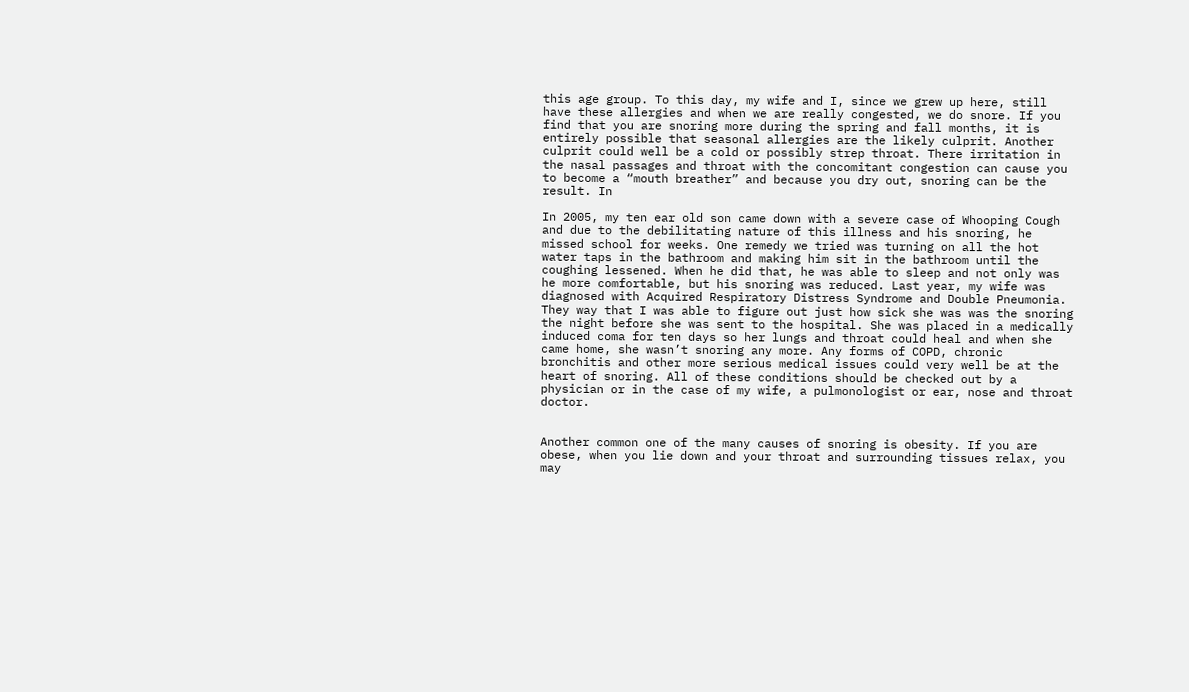this age group. To this day, my wife and I, since we grew up here, still have these allergies and when we are really congested, we do snore. If you find that you are snoring more during the spring and fall months, it is entirely possible that seasonal allergies are the likely culprit. Another culprit could well be a cold or possibly strep throat. There irritation in the nasal passages and throat with the concomitant congestion can cause you to become a “mouth breather” and because you dry out, snoring can be the result. In

In 2005, my ten ear old son came down with a severe case of Whooping Cough and due to the debilitating nature of this illness and his snoring, he missed school for weeks. One remedy we tried was turning on all the hot water taps in the bathroom and making him sit in the bathroom until the coughing lessened. When he did that, he was able to sleep and not only was he more comfortable, but his snoring was reduced. Last year, my wife was diagnosed with Acquired Respiratory Distress Syndrome and Double Pneumonia. They way that I was able to figure out just how sick she was was the snoring the night before she was sent to the hospital. She was placed in a medically induced coma for ten days so her lungs and throat could heal and when she came home, she wasn’t snoring any more. Any forms of COPD, chronic bronchitis and other more serious medical issues could very well be at the heart of snoring. All of these conditions should be checked out by a physician or in the case of my wife, a pulmonologist or ear, nose and throat doctor.


Another common one of the many causes of snoring is obesity. If you are obese, when you lie down and your throat and surrounding tissues relax, you may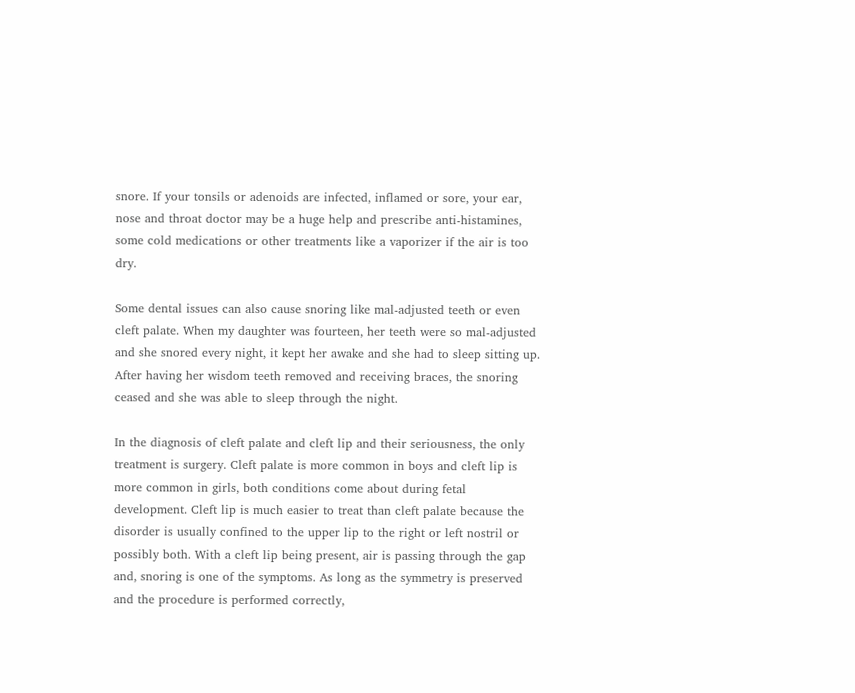snore. If your tonsils or adenoids are infected, inflamed or sore, your ear, nose and throat doctor may be a huge help and prescribe anti-histamines, some cold medications or other treatments like a vaporizer if the air is too dry.

Some dental issues can also cause snoring like mal-adjusted teeth or even cleft palate. When my daughter was fourteen, her teeth were so mal-adjusted and she snored every night, it kept her awake and she had to sleep sitting up. After having her wisdom teeth removed and receiving braces, the snoring ceased and she was able to sleep through the night.

In the diagnosis of cleft palate and cleft lip and their seriousness, the only treatment is surgery. Cleft palate is more common in boys and cleft lip is more common in girls, both conditions come about during fetal development. Cleft lip is much easier to treat than cleft palate because the disorder is usually confined to the upper lip to the right or left nostril or possibly both. With a cleft lip being present, air is passing through the gap and, snoring is one of the symptoms. As long as the symmetry is preserved and the procedure is performed correctly,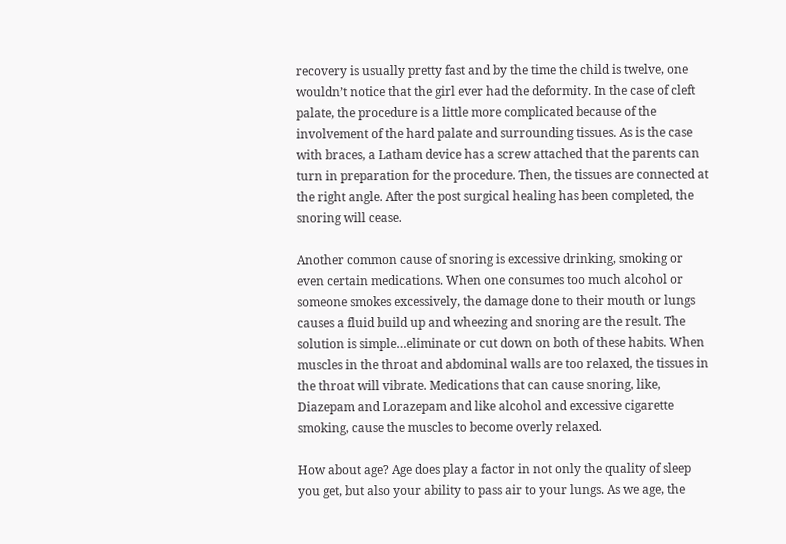recovery is usually pretty fast and by the time the child is twelve, one wouldn’t notice that the girl ever had the deformity. In the case of cleft palate, the procedure is a little more complicated because of the involvement of the hard palate and surrounding tissues. As is the case with braces, a Latham device has a screw attached that the parents can turn in preparation for the procedure. Then, the tissues are connected at the right angle. After the post surgical healing has been completed, the snoring will cease.

Another common cause of snoring is excessive drinking, smoking or even certain medications. When one consumes too much alcohol or someone smokes excessively, the damage done to their mouth or lungs causes a fluid build up and wheezing and snoring are the result. The solution is simple…eliminate or cut down on both of these habits. When muscles in the throat and abdominal walls are too relaxed, the tissues in the throat will vibrate. Medications that can cause snoring, like, Diazepam and Lorazepam and like alcohol and excessive cigarette smoking, cause the muscles to become overly relaxed.

How about age? Age does play a factor in not only the quality of sleep you get, but also your ability to pass air to your lungs. As we age, the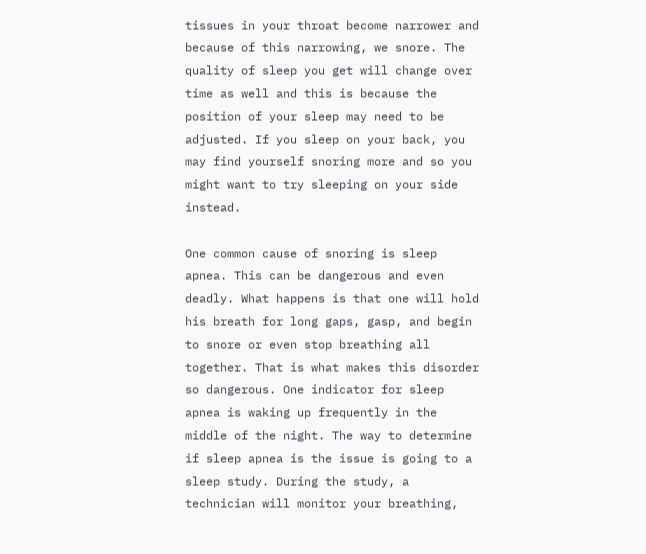tissues in your throat become narrower and because of this narrowing, we snore. The quality of sleep you get will change over time as well and this is because the position of your sleep may need to be adjusted. If you sleep on your back, you may find yourself snoring more and so you might want to try sleeping on your side instead.

One common cause of snoring is sleep apnea. This can be dangerous and even deadly. What happens is that one will hold his breath for long gaps, gasp, and begin to snore or even stop breathing all together. That is what makes this disorder so dangerous. One indicator for sleep apnea is waking up frequently in the middle of the night. The way to determine if sleep apnea is the issue is going to a sleep study. During the study, a technician will monitor your breathing,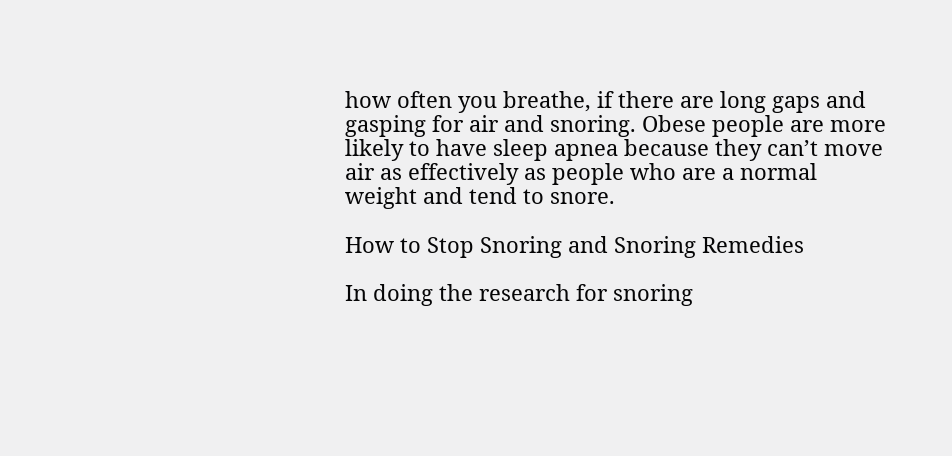how often you breathe, if there are long gaps and gasping for air and snoring. Obese people are more likely to have sleep apnea because they can’t move air as effectively as people who are a normal weight and tend to snore.

How to Stop Snoring and Snoring Remedies

In doing the research for snoring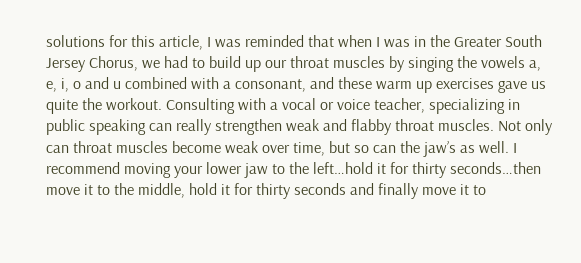solutions for this article, I was reminded that when I was in the Greater South Jersey Chorus, we had to build up our throat muscles by singing the vowels a, e, i, o and u combined with a consonant, and these warm up exercises gave us quite the workout. Consulting with a vocal or voice teacher, specializing in public speaking can really strengthen weak and flabby throat muscles. Not only can throat muscles become weak over time, but so can the jaw’s as well. I recommend moving your lower jaw to the left…hold it for thirty seconds…then move it to the middle, hold it for thirty seconds and finally move it to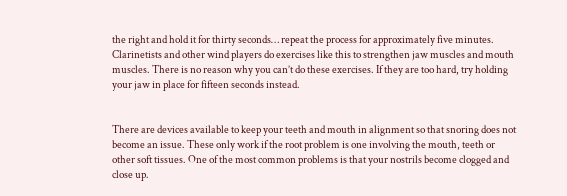the right and hold it for thirty seconds… repeat the process for approximately five minutes. Clarinetists and other wind players do exercises like this to strengthen jaw muscles and mouth muscles. There is no reason why you can’t do these exercises. If they are too hard, try holding your jaw in place for fifteen seconds instead.


There are devices available to keep your teeth and mouth in alignment so that snoring does not become an issue. These only work if the root problem is one involving the mouth, teeth or other soft tissues. One of the most common problems is that your nostrils become clogged and close up.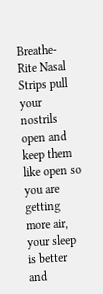Breathe-Rite Nasal Strips pull your nostrils open and keep them like open so you are getting more air, your sleep is better and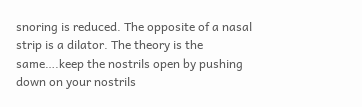snoring is reduced. The opposite of a nasal strip is a dilator. The theory is the same….keep the nostrils open by pushing down on your nostrils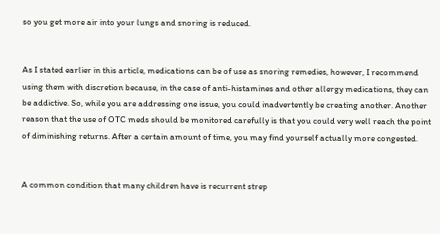so you get more air into your lungs and snoring is reduced.


As I stated earlier in this article, medications can be of use as snoring remedies, however, I recommend using them with discretion because, in the case of anti-histamines and other allergy medications, they can be addictive. So, while you are addressing one issue, you could inadvertently be creating another. Another reason that the use of OTC meds should be monitored carefully is that you could very well reach the point of diminishing returns. After a certain amount of time, you may find yourself actually more congested.


A common condition that many children have is recurrent strep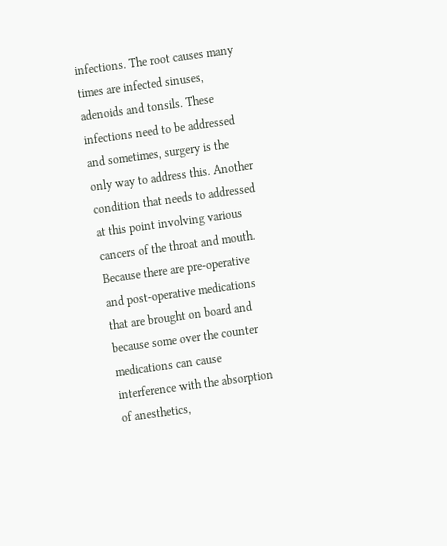infections. The root causes many times are infected sinuses, adenoids and tonsils. These infections need to be addressed and sometimes, surgery is the only way to address this. Another condition that needs to addressed at this point involving various cancers of the throat and mouth. Because there are pre-operative and post-operative medications that are brought on board and because some over the counter medications can cause interference with the absorption of anesthetics,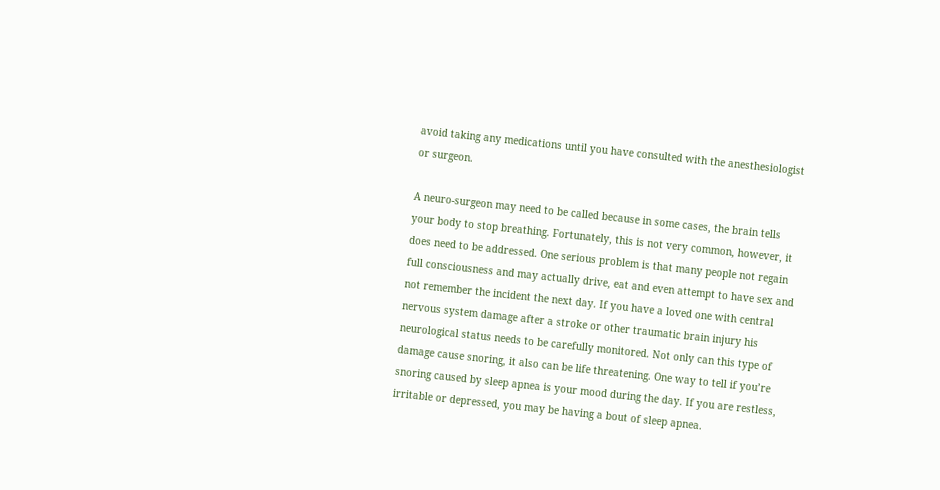avoid taking any medications until you have consulted with the anesthesiologist or surgeon.

A neuro-surgeon may need to be called because in some cases, the brain tells your body to stop breathing. Fortunately, this is not very common, however, it does need to be addressed. One serious problem is that many people not regain full consciousness and may actually drive, eat and even attempt to have sex and not remember the incident the next day. If you have a loved one with central nervous system damage after a stroke or other traumatic brain injury his neurological status needs to be carefully monitored. Not only can this type of damage cause snoring, it also can be life threatening. One way to tell if you’re snoring caused by sleep apnea is your mood during the day. If you are restless, irritable or depressed, you may be having a bout of sleep apnea.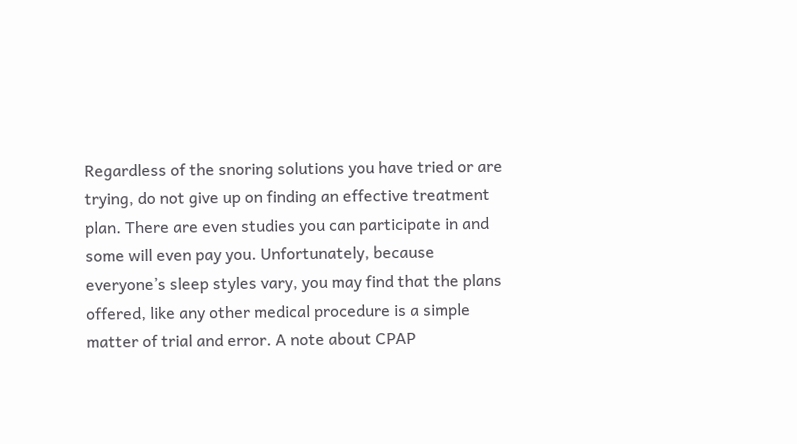Regardless of the snoring solutions you have tried or are trying, do not give up on finding an effective treatment plan. There are even studies you can participate in and some will even pay you. Unfortunately, because everyone’s sleep styles vary, you may find that the plans offered, like any other medical procedure is a simple matter of trial and error. A note about CPAP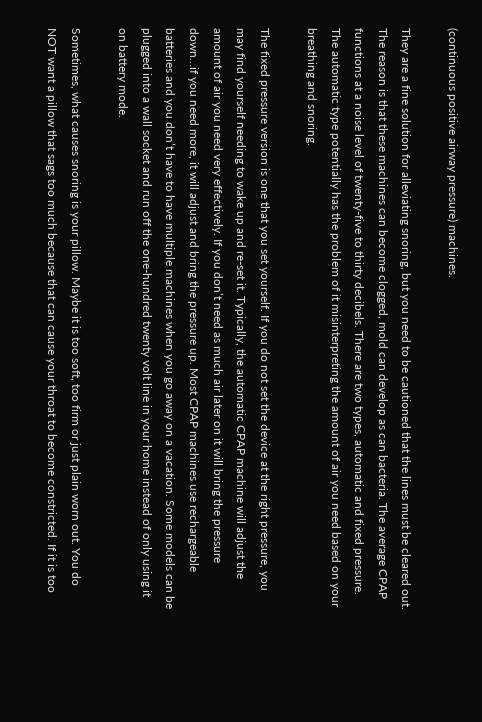(continuous positive airway pressure) machines.

They are a fine solution for alleviating snoring, but you need to be cautioned that the lines must be cleared out. The reason is that these machines can become clogged, mold can develop as can bacteria. The average CPAP functions at a noise level of twenty-five to thirty decibels. There are two types, automatic and fixed pressure. The automatic type potentially has the problem of it misinterpreting the amount of air you need based on your breathing and snoring.

The fixed pressure version is one that you set yourself. If you do not set the device at the right pressure, you may find yourself needing to wake up and re-set it. Typically, the automatic CPAP machine will adjust the amount of air you need very effectively. If you don’t need as much air later on it will bring the pressure down…if you need more, it will adjust and bring the pressure up. Most CPAP machines use rechargeable batteries and you don’t have to have multiple machines when you go away on a vacation. Some models can be plugged into a wall socket and run off the one-hundred twenty volt line in your home instead of only using it on battery mode.

Sometimes, what causes snoring is your pillow. Maybe it is too soft, too firm or just plain worn out. You do NOT want a pillow that sags too much because that can cause your throat to become constricted. If it is too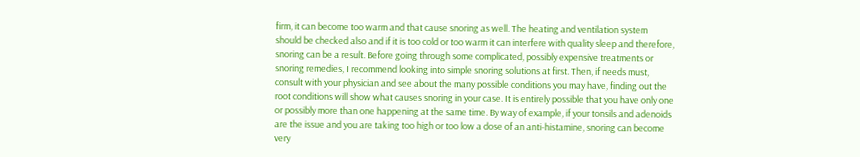firm, it can become too warm and that cause snoring as well. The heating and ventilation system should be checked also and if it is too cold or too warm it can interfere with quality sleep and therefore, snoring can be a result. Before going through some complicated, possibly expensive treatments or snoring remedies, I recommend looking into simple snoring solutions at first. Then, if needs must, consult with your physician and see about the many possible conditions you may have, finding out the root conditions will show what causes snoring in your case. It is entirely possible that you have only one or possibly more than one happening at the same time. By way of example, if your tonsils and adenoids are the issue and you are taking too high or too low a dose of an anti-histamine, snoring can become very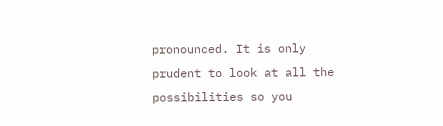pronounced. It is only prudent to look at all the possibilities so you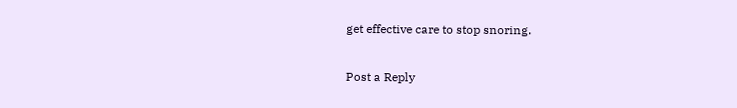get effective care to stop snoring.

Post a Reply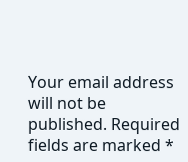Your email address will not be published. Required fields are marked *